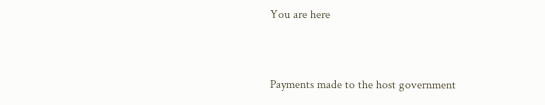You are here


Payments made to the host government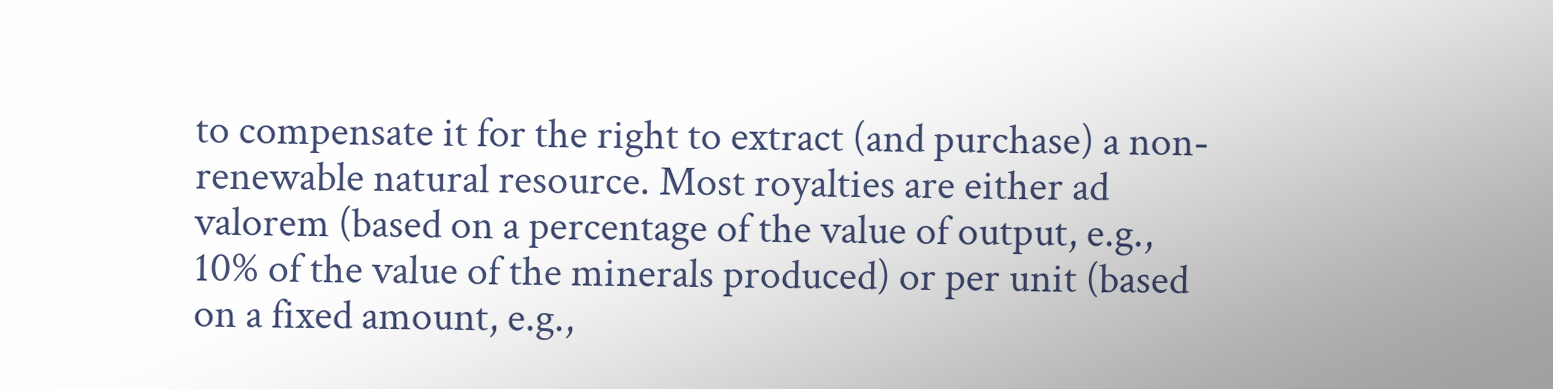to compensate it for the right to extract (and purchase) a non-renewable natural resource. Most royalties are either ad valorem (based on a percentage of the value of output, e.g., 10% of the value of the minerals produced) or per unit (based on a fixed amount, e.g.,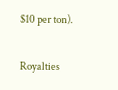$10 per ton).

Royalties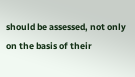should be assessed, not only on the basis of their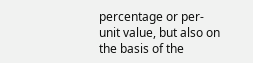percentage or per-unit value, but also on the basis of the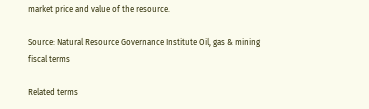market price and value of the resource.

Source: Natural Resource Governance Institute Oil, gas & mining fiscal terms

Related terms